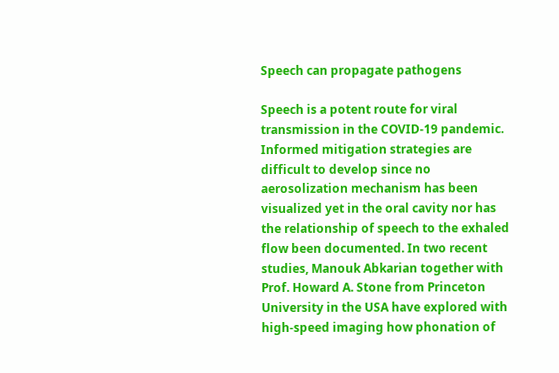Speech can propagate pathogens

Speech is a potent route for viral transmission in the COVID-19 pandemic. Informed mitigation strategies are difficult to develop since no aerosolization mechanism has been visualized yet in the oral cavity nor has the relationship of speech to the exhaled flow been documented. In two recent studies, Manouk Abkarian together with Prof. Howard A. Stone from Princeton University in the USA have explored with high-speed imaging how phonation of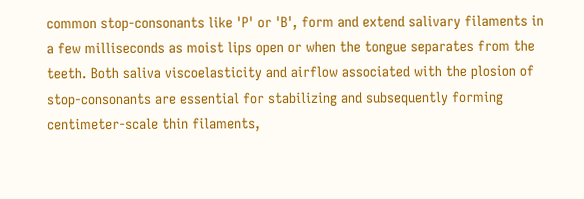common stop-consonants like 'P' or 'B', form and extend salivary filaments in a few milliseconds as moist lips open or when the tongue separates from the teeth. Both saliva viscoelasticity and airflow associated with the plosion of stop-consonants are essential for stabilizing and subsequently forming centimeter-scale thin filaments,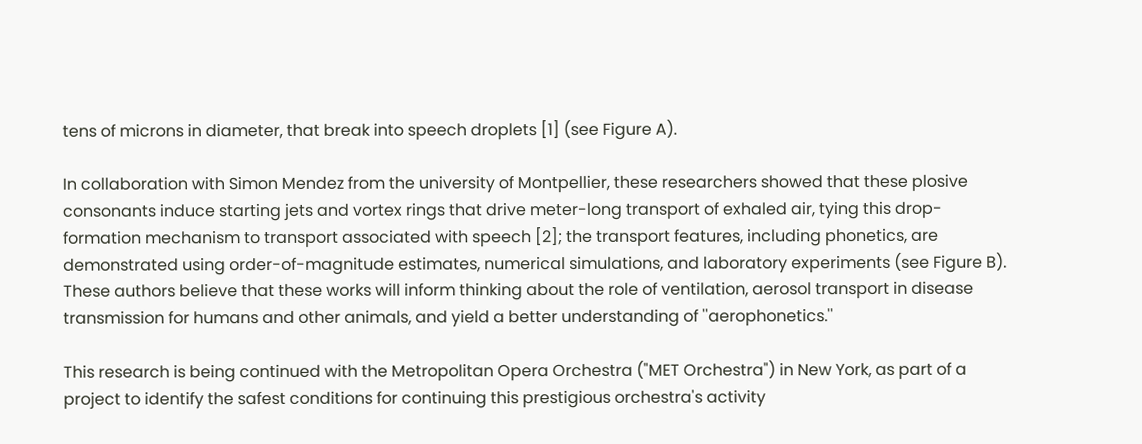tens of microns in diameter, that break into speech droplets [1] (see Figure A).

In collaboration with Simon Mendez from the university of Montpellier, these researchers showed that these plosive consonants induce starting jets and vortex rings that drive meter-long transport of exhaled air, tying this drop-formation mechanism to transport associated with speech [2]; the transport features, including phonetics, are demonstrated using order-of-magnitude estimates, numerical simulations, and laboratory experiments (see Figure B). These authors believe that these works will inform thinking about the role of ventilation, aerosol transport in disease transmission for humans and other animals, and yield a better understanding of ''aerophonetics.''

This research is being continued with the Metropolitan Opera Orchestra ("MET Orchestra") in New York, as part of a project to identify the safest conditions for continuing this prestigious orchestra's activity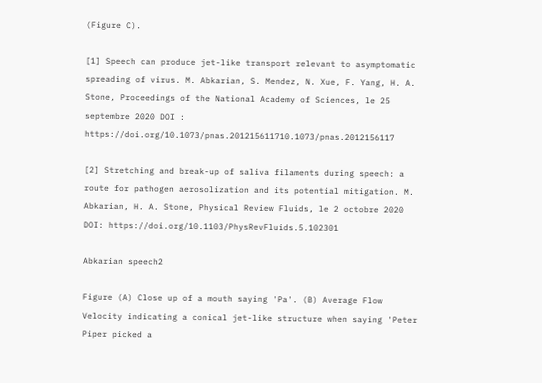(Figure C).

[1] Speech can produce jet-like transport relevant to asymptomatic spreading of virus. M. Abkarian, S. Mendez, N. Xue, F. Yang, H. A. Stone, Proceedings of the National Academy of Sciences, le 25 septembre 2020 DOI : https://doi.org/10.1073/pnas.201215611710.1073/pnas.2012156117

[2] Stretching and break-up of saliva filaments during speech: a route for pathogen aerosolization and its potential mitigation. M. Abkarian, H. A. Stone, Physical Review Fluids, le 2 octobre 2020 DOI: https://doi.org/10.1103/PhysRevFluids.5.102301

Abkarian speech2

Figure (A) Close up of a mouth saying 'Pa'. (B) Average Flow Velocity indicating a conical jet-like structure when saying 'Peter Piper picked a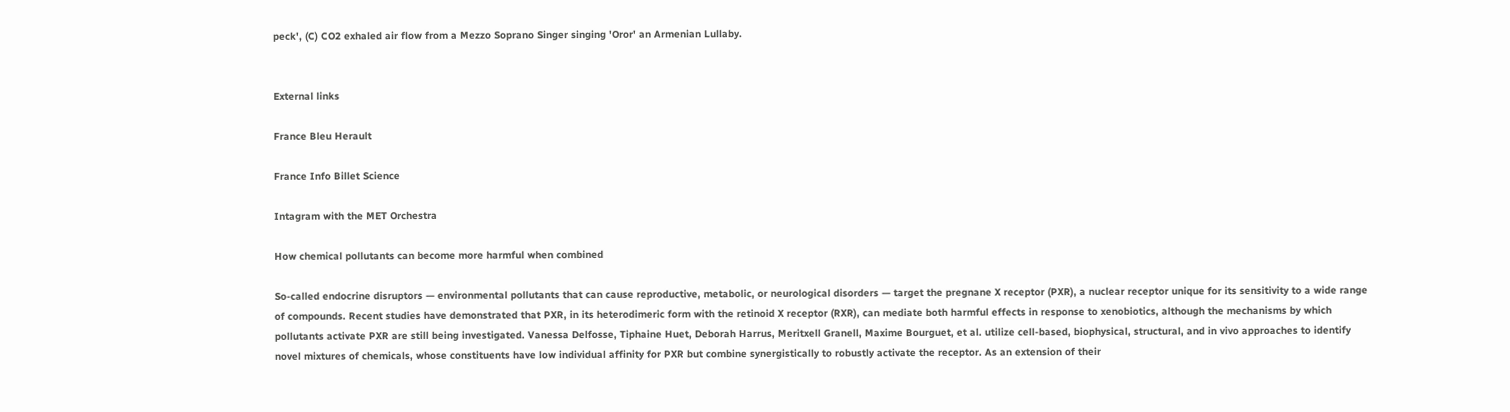peck', (C) CO2 exhaled air flow from a Mezzo Soprano Singer singing 'Oror' an Armenian Lullaby.


External links

France Bleu Herault

France Info Billet Science

Intagram with the MET Orchestra

How chemical pollutants can become more harmful when combined

So-called endocrine disruptors — environmental pollutants that can cause reproductive, metabolic, or neurological disorders — target the pregnane X receptor (PXR), a nuclear receptor unique for its sensitivity to a wide range of compounds. Recent studies have demonstrated that PXR, in its heterodimeric form with the retinoid X receptor (RXR), can mediate both harmful effects in response to xenobiotics, although the mechanisms by which pollutants activate PXR are still being investigated. Vanessa Delfosse, Tiphaine Huet, Deborah Harrus, Meritxell Granell, Maxime Bourguet, et al. utilize cell-based, biophysical, structural, and in vivo approaches to identify novel mixtures of chemicals, whose constituents have low individual affinity for PXR but combine synergistically to robustly activate the receptor. As an extension of their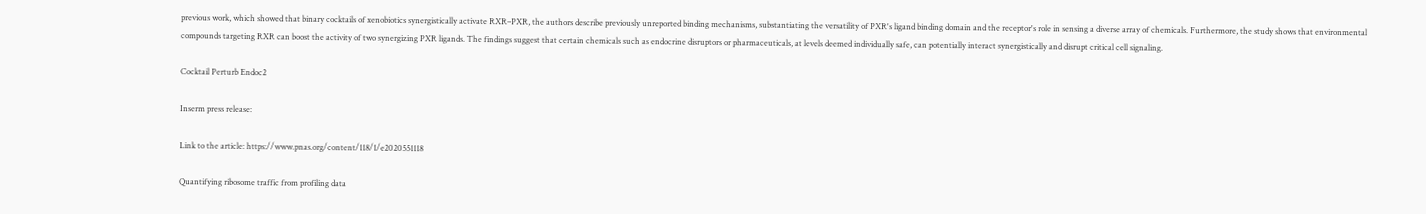previous work, which showed that binary cocktails of xenobiotics synergistically activate RXR–PXR, the authors describe previously unreported binding mechanisms, substantiating the versatility of PXR's ligand binding domain and the receptor's role in sensing a diverse array of chemicals. Furthermore, the study shows that environmental compounds targeting RXR can boost the activity of two synergizing PXR ligands. The findings suggest that certain chemicals such as endocrine disruptors or pharmaceuticals, at levels deemed individually safe, can potentially interact synergistically and disrupt critical cell signaling.

Cocktail Perturb Endoc2

Inserm press release:

Link to the article: https://www.pnas.org/content/118/1/e2020551118

Quantifying ribosome traffic from profiling data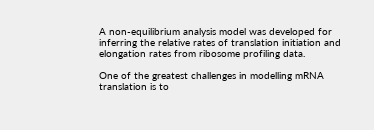A non-equilibrium analysis model was developed for inferring the relative rates of translation initiation and elongation rates from ribosome profiling data.

One of the greatest challenges in modelling mRNA translation is to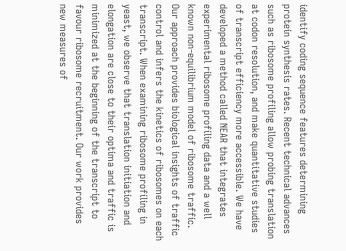identify coding sequence features determining protein synthesis rates. Recent technical advances such as ribosome profiling allow probing translation at codon resolution, and make quantitative studies of transcript efficiency more accessible. We have developed a method called NEAR that integrates experimental ribosome profiling data and a well known non-equilibrium model of ribosome traffic. Our approach provides biological insights of traffic control and infers the kinetics of ribosomes on each transcript. When examining ribosome profiling in yeast, we observe that translation initiation and elongation are close to their optima and traffic is minimized at the beginning of the transcript to favour ribosome recruitment. Our work provides new measures of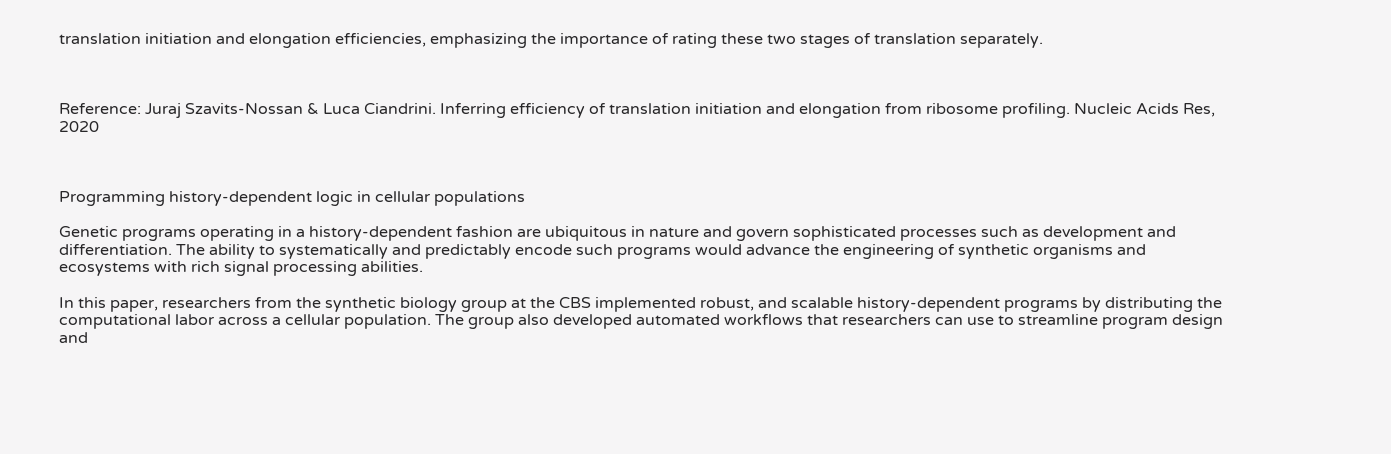translation initiation and elongation efficiencies, emphasizing the importance of rating these two stages of translation separately.



Reference: Juraj Szavits-Nossan & Luca Ciandrini. Inferring efficiency of translation initiation and elongation from ribosome profiling. Nucleic Acids Res, 2020



Programming history-dependent logic in cellular populations

Genetic programs operating in a history-dependent fashion are ubiquitous in nature and govern sophisticated processes such as development and differentiation. The ability to systematically and predictably encode such programs would advance the engineering of synthetic organisms and ecosystems with rich signal processing abilities.

In this paper, researchers from the synthetic biology group at the CBS implemented robust, and scalable history-dependent programs by distributing the computational labor across a cellular population. The group also developed automated workflows that researchers can use to streamline program design and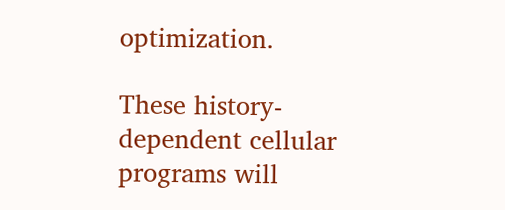optimization.

These history-dependent cellular programs will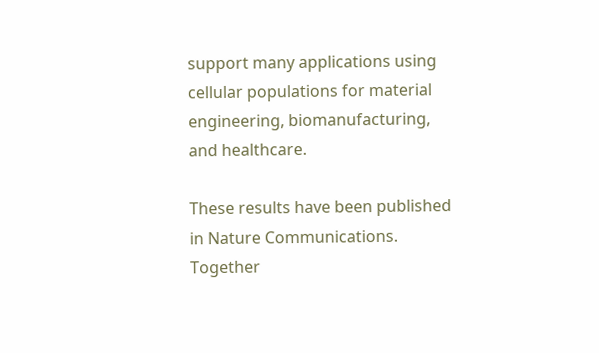support many applications using cellular populations for material engineering, biomanufacturing, and healthcare.

These results have been published in Nature Communications. Together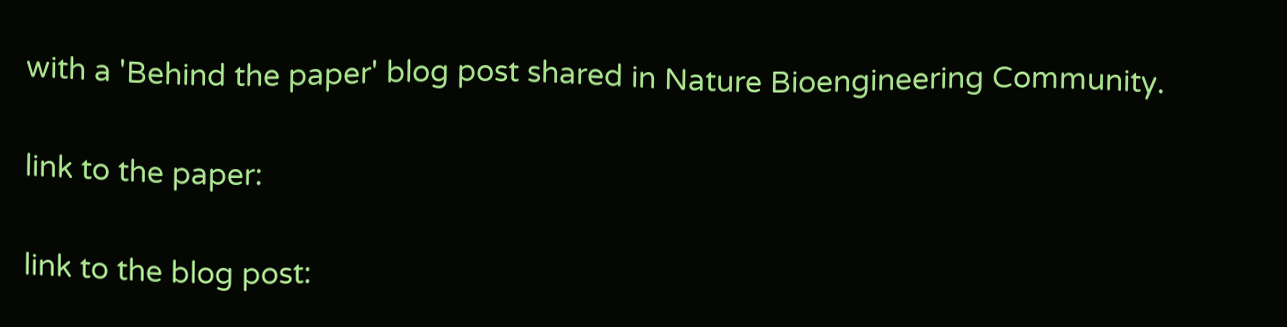with a 'Behind the paper' blog post shared in Nature Bioengineering Community.


link to the paper:


link to the blog post: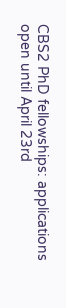CBS2 PhD fellowships: applications open until April 23rd